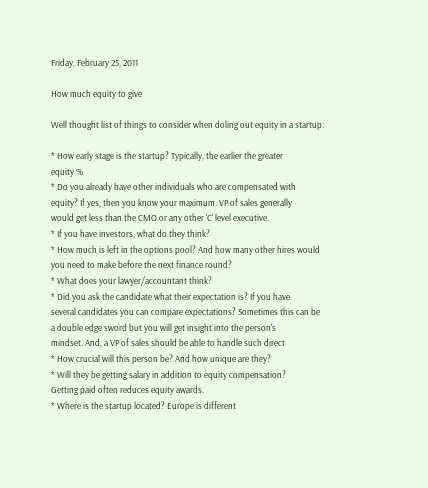Friday, February 25, 2011

How much equity to give

Well thought list of things to consider when doling out equity in a startup:

* How early stage is the startup? Typically, the earlier the greater
equity %
* Do you already have other individuals who are compensated with
equity? If yes, then you know your maximum. VP of sales generally
would get less than the CMO or any other 'C' level executive.
* If you have investors, what do they think?
* How much is left in the options pool? And how many other hires would
you need to make before the next finance round?
* What does your lawyer/accountant think?
* Did you ask the candidate what their expectation is? If you have
several candidates you can compare expectations? Sometimes this can be
a double edge sword but you will get insight into the person's
mindset. And, a VP of sales should be able to handle such direct
* How crucial will this person be? And how unique are they?
* Will they be getting salary in addition to equity compensation?
Getting paid often reduces equity awards.
* Where is the startup located? Europe is different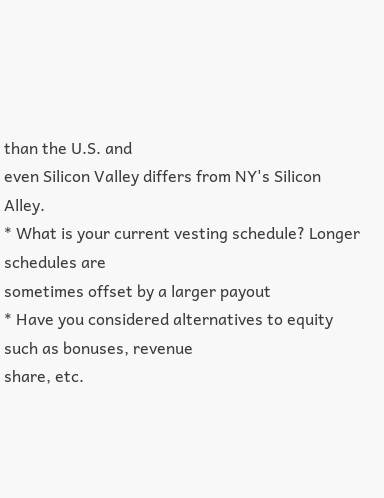than the U.S. and
even Silicon Valley differs from NY's Silicon Alley.
* What is your current vesting schedule? Longer schedules are
sometimes offset by a larger payout
* Have you considered alternatives to equity such as bonuses, revenue
share, etc.